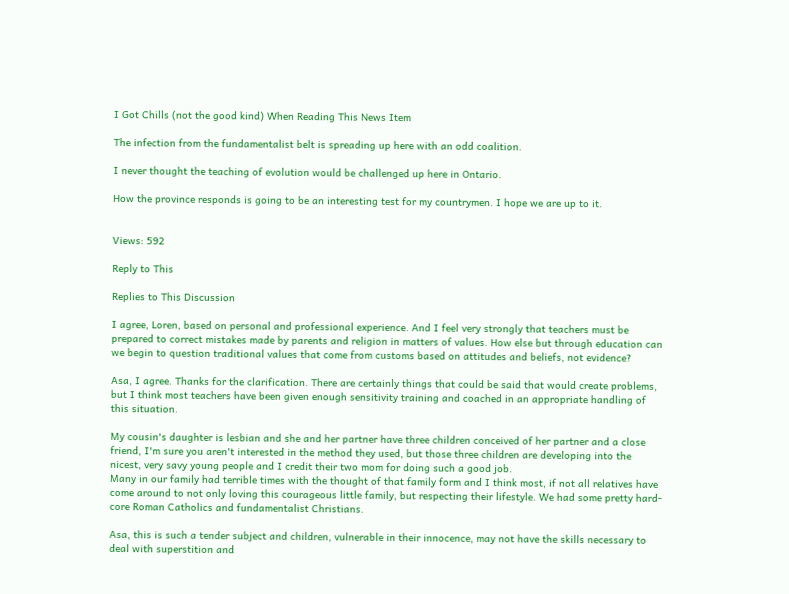I Got Chills (not the good kind) When Reading This News Item

The infection from the fundamentalist belt is spreading up here with an odd coalition.

I never thought the teaching of evolution would be challenged up here in Ontario.

How the province responds is going to be an interesting test for my countrymen. I hope we are up to it.


Views: 592

Reply to This

Replies to This Discussion

I agree, Loren, based on personal and professional experience. And I feel very strongly that teachers must be prepared to correct mistakes made by parents and religion in matters of values. How else but through education can we begin to question traditional values that come from customs based on attitudes and beliefs, not evidence?

Asa, I agree. Thanks for the clarification. There are certainly things that could be said that would create problems, but I think most teachers have been given enough sensitivity training and coached in an appropriate handling of this situation.

My cousin's daughter is lesbian and she and her partner have three children conceived of her partner and a close friend, I'm sure you aren't interested in the method they used, but those three children are developing into the nicest, very savy young people and I credit their two mom for doing such a good job.
Many in our family had terrible times with the thought of that family form and I think most, if not all relatives have come around to not only loving this courageous little family, but respecting their lifestyle. We had some pretty hard-core Roman Catholics and fundamentalist Christians.

Asa, this is such a tender subject and children, vulnerable in their innocence, may not have the skills necessary to deal with superstition and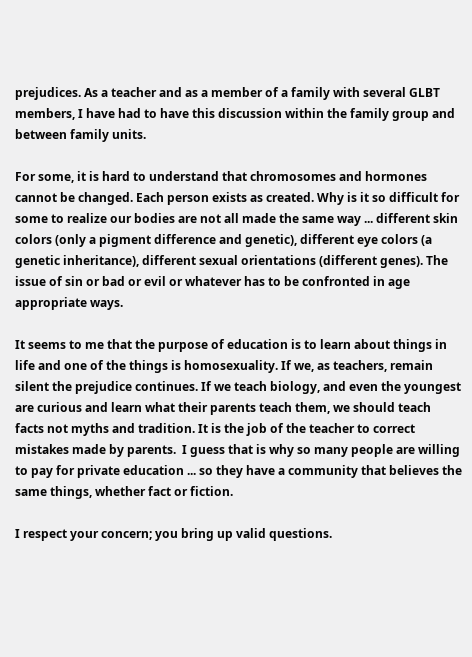prejudices. As a teacher and as a member of a family with several GLBT members, I have had to have this discussion within the family group and between family units.

For some, it is hard to understand that chromosomes and hormones cannot be changed. Each person exists as created. Why is it so difficult for some to realize our bodies are not all made the same way ... different skin colors (only a pigment difference and genetic), different eye colors (a genetic inheritance), different sexual orientations (different genes). The issue of sin or bad or evil or whatever has to be confronted in age appropriate ways.

It seems to me that the purpose of education is to learn about things in life and one of the things is homosexuality. If we, as teachers, remain silent the prejudice continues. If we teach biology, and even the youngest are curious and learn what their parents teach them, we should teach facts not myths and tradition. It is the job of the teacher to correct mistakes made by parents.  I guess that is why so many people are willing to pay for private education ... so they have a community that believes the same things, whether fact or fiction.

I respect your concern; you bring up valid questions.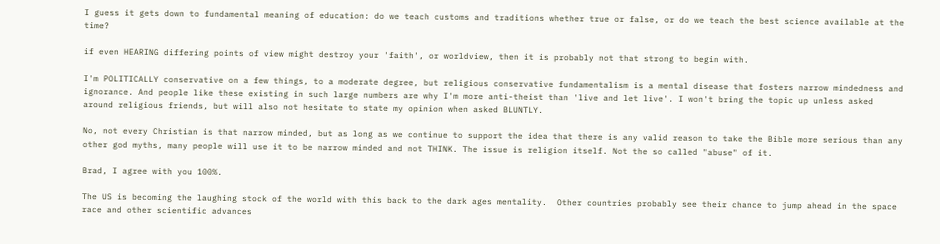I guess it gets down to fundamental meaning of education: do we teach customs and traditions whether true or false, or do we teach the best science available at the time?

if even HEARING differing points of view might destroy your 'faith', or worldview, then it is probably not that strong to begin with.

I'm POLITICALLY conservative on a few things, to a moderate degree, but religious conservative fundamentalism is a mental disease that fosters narrow mindedness and ignorance. And people like these existing in such large numbers are why I'm more anti-theist than 'live and let live'. I won't bring the topic up unless asked around religious friends, but will also not hesitate to state my opinion when asked BLUNTLY.

No, not every Christian is that narrow minded, but as long as we continue to support the idea that there is any valid reason to take the Bible more serious than any other god myths, many people will use it to be narrow minded and not THINK. The issue is religion itself. Not the so called "abuse" of it.

Brad, I agree with you 100%.

The US is becoming the laughing stock of the world with this back to the dark ages mentality.  Other countries probably see their chance to jump ahead in the space race and other scientific advances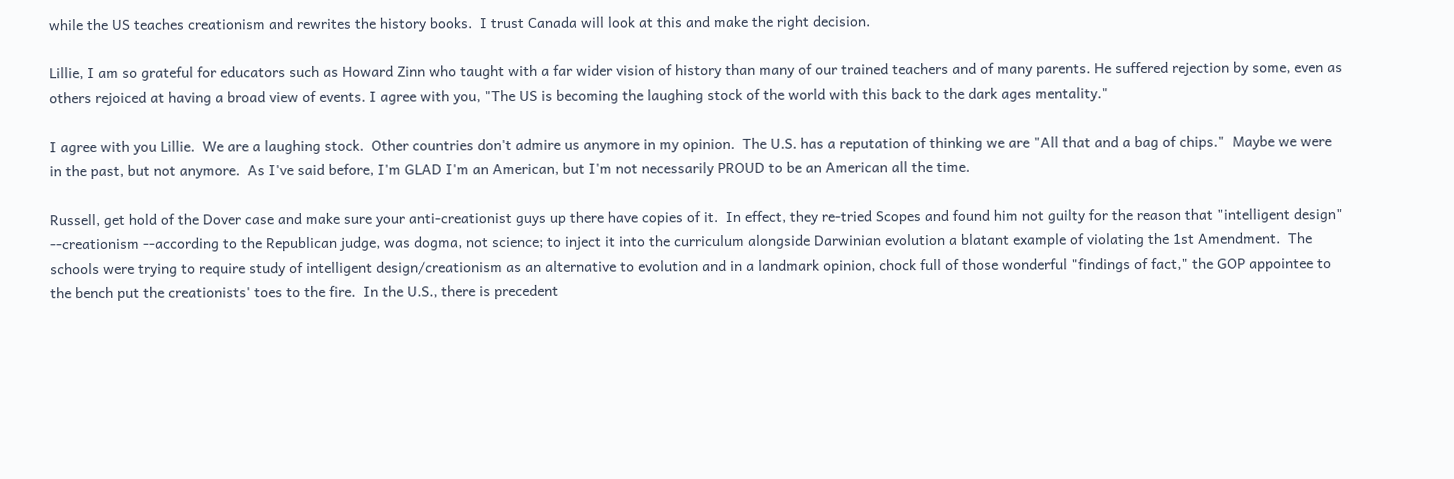while the US teaches creationism and rewrites the history books.  I trust Canada will look at this and make the right decision.

Lillie, I am so grateful for educators such as Howard Zinn who taught with a far wider vision of history than many of our trained teachers and of many parents. He suffered rejection by some, even as others rejoiced at having a broad view of events. I agree with you, "The US is becoming the laughing stock of the world with this back to the dark ages mentality."

I agree with you Lillie.  We are a laughing stock.  Other countries don't admire us anymore in my opinion.  The U.S. has a reputation of thinking we are "All that and a bag of chips."  Maybe we were in the past, but not anymore.  As I've said before, I'm GLAD I'm an American, but I'm not necessarily PROUD to be an American all the time.

Russell, get hold of the Dover case and make sure your anti-creationist guys up there have copies of it.  In effect, they re-tried Scopes and found him not guilty for the reason that "intelligent design" --creationism --according to the Republican judge, was dogma, not science; to inject it into the curriculum alongside Darwinian evolution a blatant example of violating the 1st Amendment.  The schools were trying to require study of intelligent design/creationism as an alternative to evolution and in a landmark opinion, chock full of those wonderful "findings of fact," the GOP appointee to the bench put the creationists' toes to the fire.  In the U.S., there is precedent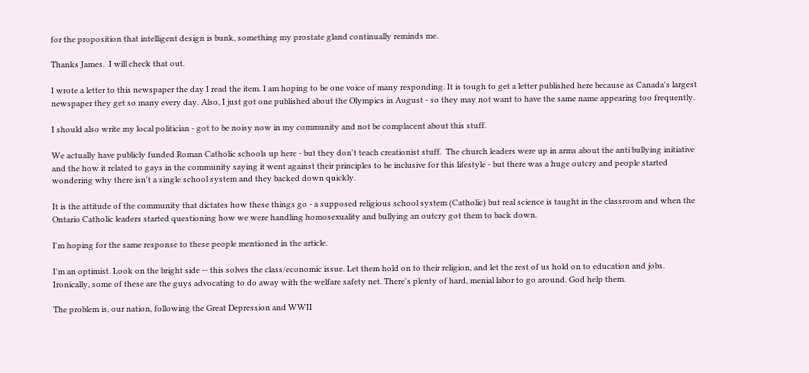for the proposition that intelligent design is bunk, something my prostate gland continually reminds me.

Thanks James.  I will check that out.

I wrote a letter to this newspaper the day I read the item. I am hoping to be one voice of many responding. It is tough to get a letter published here because as Canada's largest newspaper they get so many every day. Also, I just got one published about the Olympics in August - so they may not want to have the same name appearing too frequently.

I should also write my local politician - got to be noisy now in my community and not be complacent about this stuff.

We actually have publicly funded Roman Catholic schools up here - but they don't teach creationist stuff.  The church leaders were up in arms about the anti bullying initiative and the how it related to gays in the community saying it went against their principles to be inclusive for this lifestyle - but there was a huge outcry and people started wondering why there isn't a single school system and they backed down quickly.

It is the attitude of the community that dictates how these things go - a supposed religious school system (Catholic) but real science is taught in the classroom and when the Ontario Catholic leaders started questioning how we were handling homosexuality and bullying an outcry got them to back down.

I'm hoping for the same response to these people mentioned in the article.

I'm an optimist. Look on the bright side -- this solves the class/economic issue. Let them hold on to their religion, and let the rest of us hold on to education and jobs. Ironically, some of these are the guys advocating to do away with the welfare safety net. There's plenty of hard, menial labor to go around. God help them.

The problem is, our nation, following the Great Depression and WWII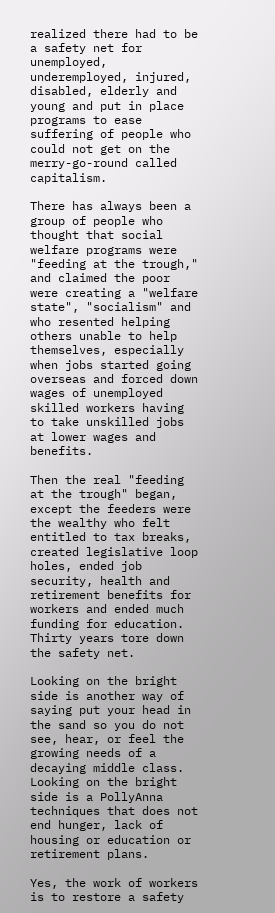realized there had to be a safety net for unemployed, underemployed, injured, disabled, elderly and young and put in place programs to ease suffering of people who could not get on the merry-go-round called capitalism.

There has always been a group of people who thought that social welfare programs were "feeding at the trough," and claimed the poor were creating a "welfare state", "socialism" and who resented helping others unable to help themselves, especially when jobs started going overseas and forced down wages of unemployed skilled workers having to take unskilled jobs at lower wages and benefits.

Then the real "feeding at the trough" began, except the feeders were the wealthy who felt entitled to tax breaks, created legislative loop holes, ended job security, health and retirement benefits for workers and ended much funding for education. Thirty years tore down the safety net.

Looking on the bright side is another way of saying put your head in the sand so you do not see, hear, or feel the growing needs of a decaying middle class. Looking on the bright side is a PollyAnna techniques that does not end hunger, lack of housing or education or retirement plans.

Yes, the work of workers is to restore a safety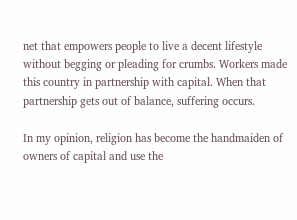net that empowers people to live a decent lifestyle without begging or pleading for crumbs. Workers made this country in partnership with capital. When that partnership gets out of balance, suffering occurs.

In my opinion, religion has become the handmaiden of owners of capital and use the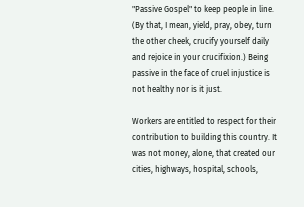"Passive Gospel" to keep people in line. (By that, I mean, yield, pray, obey, turn the other cheek, crucify yourself daily and rejoice in your crucifixion.) Being passive in the face of cruel injustice is not healthy nor is it just.

Workers are entitled to respect for their contribution to building this country. It was not money, alone, that created our cities, highways, hospital, schools,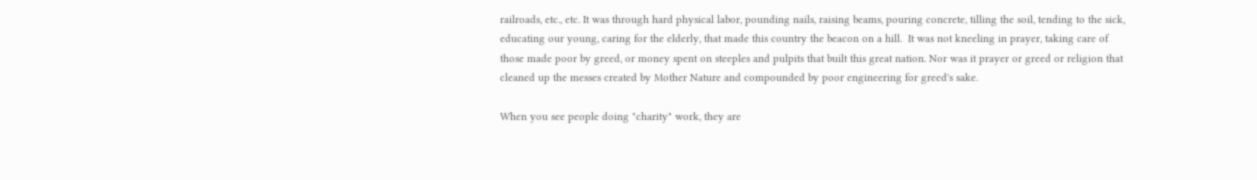railroads, etc., etc. It was through hard physical labor, pounding nails, raising beams, pouring concrete, tilling the soil, tending to the sick, educating our young, caring for the elderly, that made this country the beacon on a hill.  It was not kneeling in prayer, taking care of those made poor by greed, or money spent on steeples and pulpits that built this great nation. Nor was it prayer or greed or religion that cleaned up the messes created by Mother Nature and compounded by poor engineering for greed's sake.

When you see people doing "charity" work, they are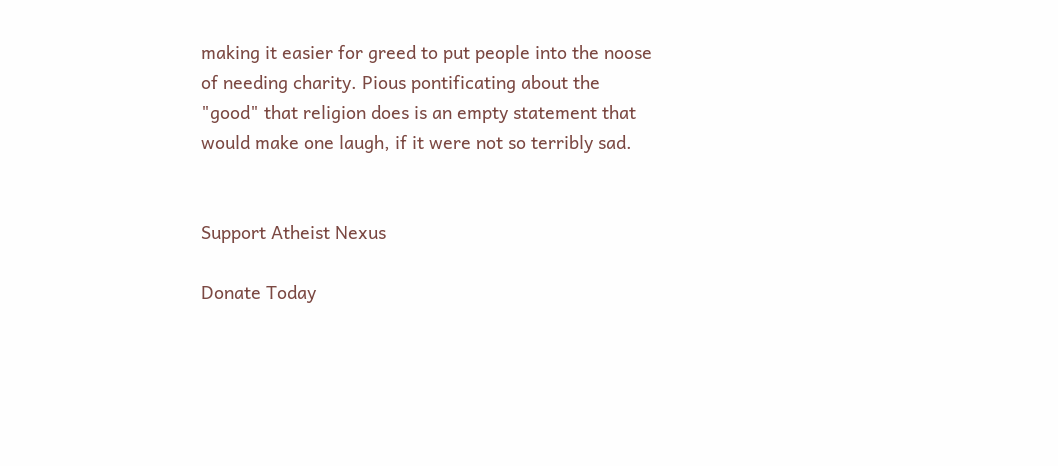making it easier for greed to put people into the noose of needing charity. Pious pontificating about the "good" that religion does is an empty statement that would make one laugh, if it were not so terribly sad.


Support Atheist Nexus

Donate Today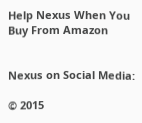Help Nexus When You Buy From Amazon


Nexus on Social Media:

© 2015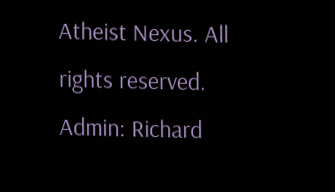Atheist Nexus. All rights reserved. Admin: Richard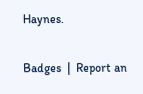Haynes.

Badges  |  Report an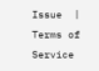Issue  |  Terms of Service